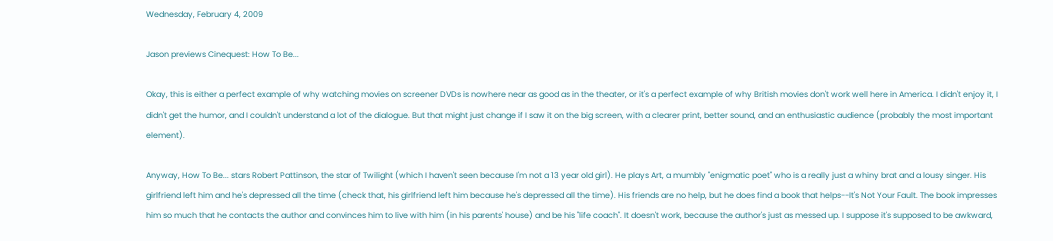Wednesday, February 4, 2009

Jason previews Cinequest: How To Be...

Okay, this is either a perfect example of why watching movies on screener DVDs is nowhere near as good as in the theater, or it's a perfect example of why British movies don't work well here in America. I didn't enjoy it, I didn't get the humor, and I couldn't understand a lot of the dialogue. But that might just change if I saw it on the big screen, with a clearer print, better sound, and an enthusiastic audience (probably the most important element).

Anyway, How To Be... stars Robert Pattinson, the star of Twilight (which I haven't seen because I'm not a 13 year old girl). He plays Art, a mumbly "enigmatic poet" who is a really just a whiny brat and a lousy singer. His girlfriend left him and he's depressed all the time (check that, his girlfriend left him because he's depressed all the time). His friends are no help, but he does find a book that helps--It's Not Your Fault. The book impresses him so much that he contacts the author and convinces him to live with him (in his parents' house) and be his "life coach". It doesn't work, because the author's just as messed up. I suppose it's supposed to be awkward,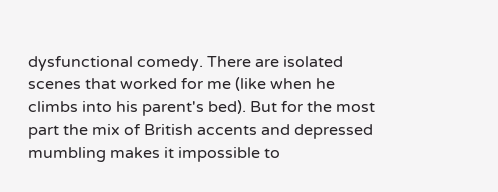dysfunctional comedy. There are isolated scenes that worked for me (like when he climbs into his parent's bed). But for the most part the mix of British accents and depressed mumbling makes it impossible to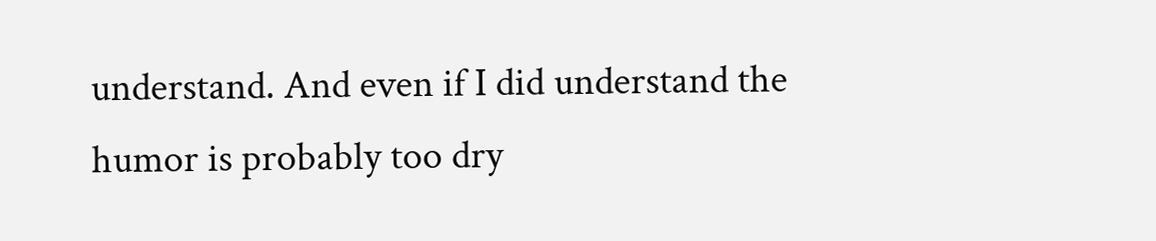understand. And even if I did understand the humor is probably too dry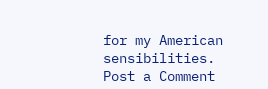for my American sensibilities.
Post a Comment